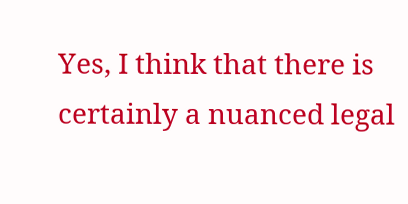Yes, I think that there is certainly a nuanced legal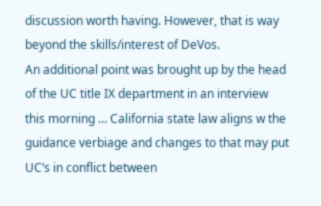discussion worth having. However, that is way beyond the skills/interest of DeVos.
An additional point was brought up by the head of the UC title IX department in an interview this morning … California state law aligns w the guidance verbiage and changes to that may put UC’s in conflict between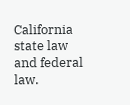California state law and federal law.